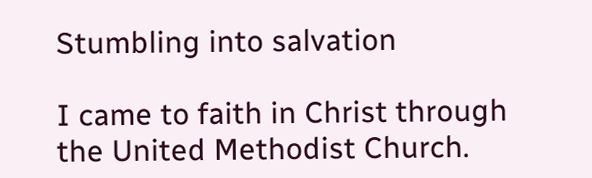Stumbling into salvation

I came to faith in Christ through the United Methodist Church.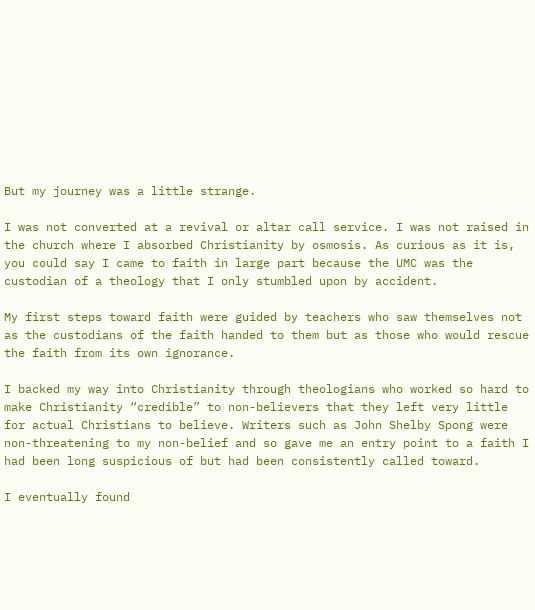But my journey was a little strange.

I was not converted at a revival or altar call service. I was not raised in the church where I absorbed Christianity by osmosis. As curious as it is, you could say I came to faith in large part because the UMC was the custodian of a theology that I only stumbled upon by accident.

My first steps toward faith were guided by teachers who saw themselves not as the custodians of the faith handed to them but as those who would rescue the faith from its own ignorance.

I backed my way into Christianity through theologians who worked so hard to make Christianity “credible” to non-believers that they left very little for actual Christians to believe. Writers such as John Shelby Spong were non-threatening to my non-belief and so gave me an entry point to a faith I had been long suspicious of but had been consistently called toward.

I eventually found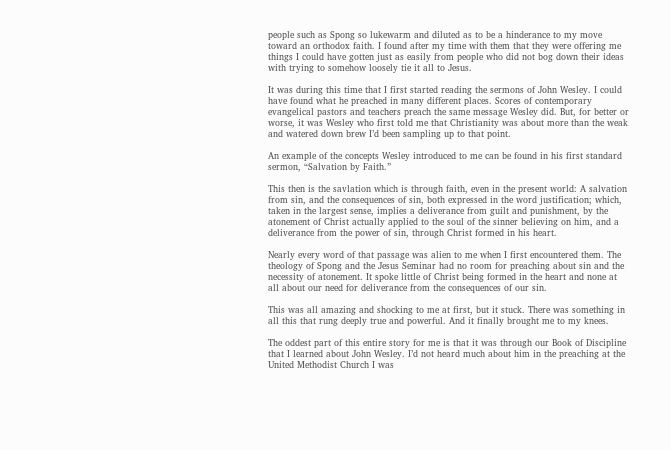people such as Spong so lukewarm and diluted as to be a hinderance to my move toward an orthodox faith. I found after my time with them that they were offering me things I could have gotten just as easily from people who did not bog down their ideas with trying to somehow loosely tie it all to Jesus.

It was during this time that I first started reading the sermons of John Wesley. I could have found what he preached in many different places. Scores of contemporary evangelical pastors and teachers preach the same message Wesley did. But, for better or worse, it was Wesley who first told me that Christianity was about more than the weak and watered down brew I’d been sampling up to that point.

An example of the concepts Wesley introduced to me can be found in his first standard sermon, “Salvation by Faith.”

This then is the savlation which is through faith, even in the present world: A salvation from sin, and the consequences of sin, both expressed in the word justification; which, taken in the largest sense, implies a deliverance from guilt and punishment, by the atonement of Christ actually applied to the soul of the sinner believing on him, and a deliverance from the power of sin, through Christ formed in his heart.

Nearly every word of that passage was alien to me when I first encountered them. The theology of Spong and the Jesus Seminar had no room for preaching about sin and the necessity of atonement. It spoke little of Christ being formed in the heart and none at all about our need for deliverance from the consequences of our sin.

This was all amazing and shocking to me at first, but it stuck. There was something in all this that rung deeply true and powerful. And it finally brought me to my knees.

The oddest part of this entire story for me is that it was through our Book of Discipline that I learned about John Wesley. I’d not heard much about him in the preaching at the United Methodist Church I was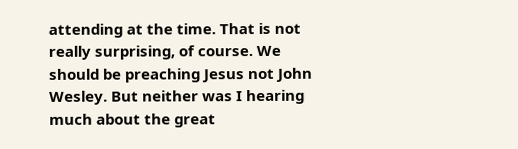attending at the time. That is not really surprising, of course. We should be preaching Jesus not John Wesley. But neither was I hearing much about the great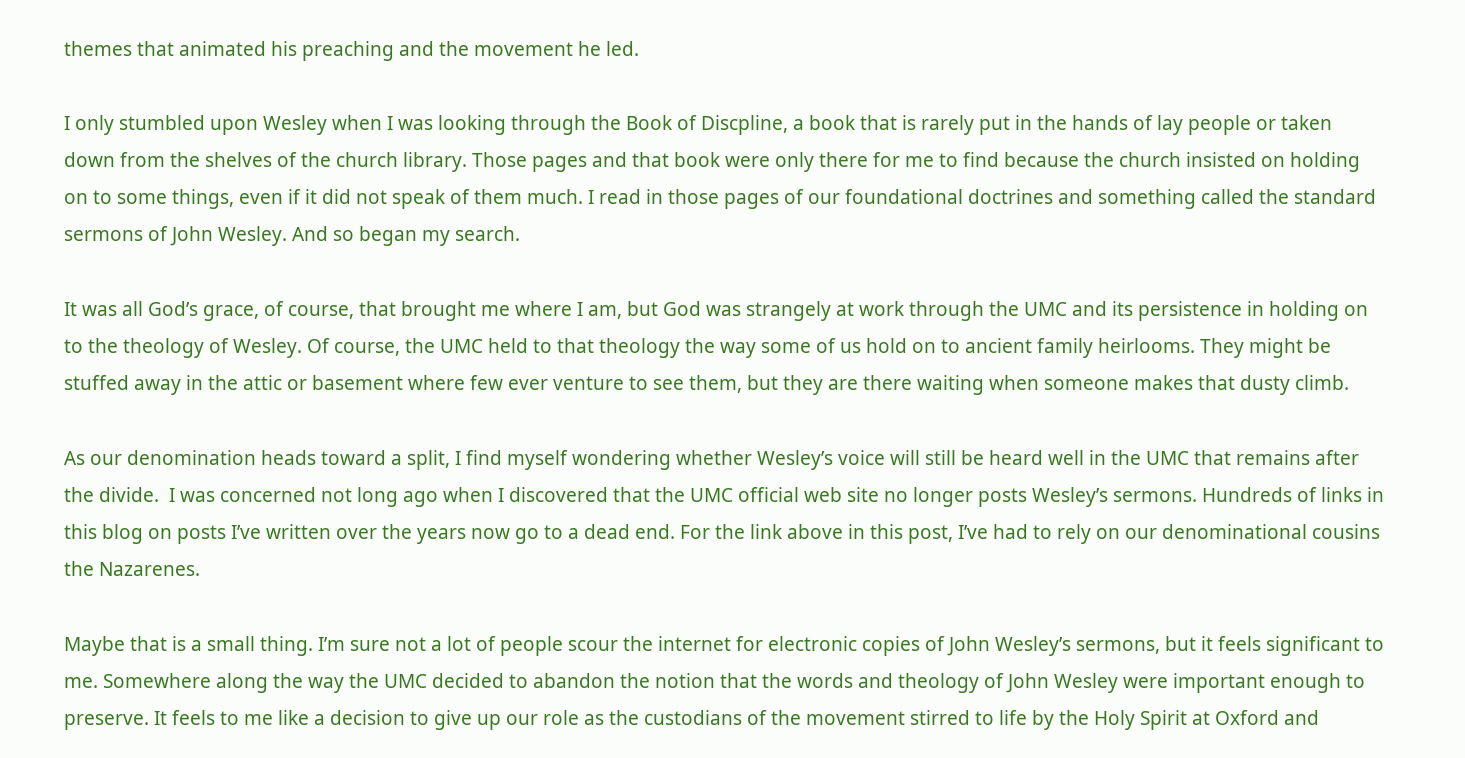themes that animated his preaching and the movement he led.

I only stumbled upon Wesley when I was looking through the Book of Discpline, a book that is rarely put in the hands of lay people or taken down from the shelves of the church library. Those pages and that book were only there for me to find because the church insisted on holding on to some things, even if it did not speak of them much. I read in those pages of our foundational doctrines and something called the standard sermons of John Wesley. And so began my search.

It was all God’s grace, of course, that brought me where I am, but God was strangely at work through the UMC and its persistence in holding on to the theology of Wesley. Of course, the UMC held to that theology the way some of us hold on to ancient family heirlooms. They might be stuffed away in the attic or basement where few ever venture to see them, but they are there waiting when someone makes that dusty climb.

As our denomination heads toward a split, I find myself wondering whether Wesley’s voice will still be heard well in the UMC that remains after the divide.  I was concerned not long ago when I discovered that the UMC official web site no longer posts Wesley’s sermons. Hundreds of links in this blog on posts I’ve written over the years now go to a dead end. For the link above in this post, I’ve had to rely on our denominational cousins the Nazarenes.

Maybe that is a small thing. I’m sure not a lot of people scour the internet for electronic copies of John Wesley’s sermons, but it feels significant to me. Somewhere along the way the UMC decided to abandon the notion that the words and theology of John Wesley were important enough to preserve. It feels to me like a decision to give up our role as the custodians of the movement stirred to life by the Holy Spirit at Oxford and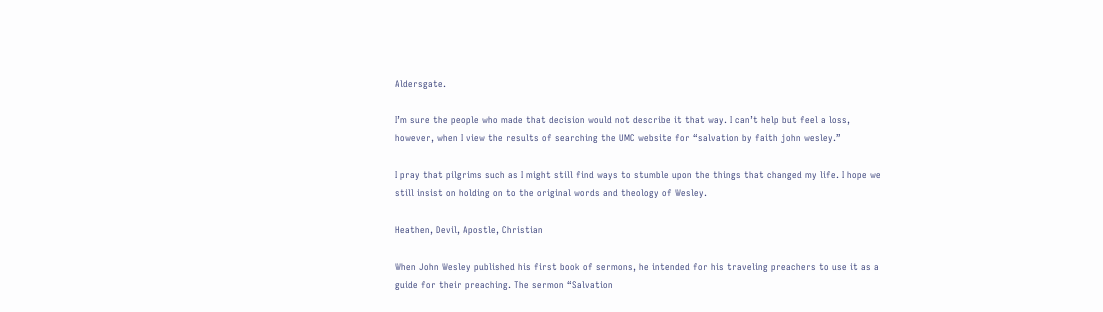Aldersgate.

I’m sure the people who made that decision would not describe it that way. I can’t help but feel a loss, however, when I view the results of searching the UMC website for “salvation by faith john wesley.”

I pray that pilgrims such as I might still find ways to stumble upon the things that changed my life. I hope we still insist on holding on to the original words and theology of Wesley.

Heathen, Devil, Apostle, Christian

When John Wesley published his first book of sermons, he intended for his traveling preachers to use it as a guide for their preaching. The sermon “Salvation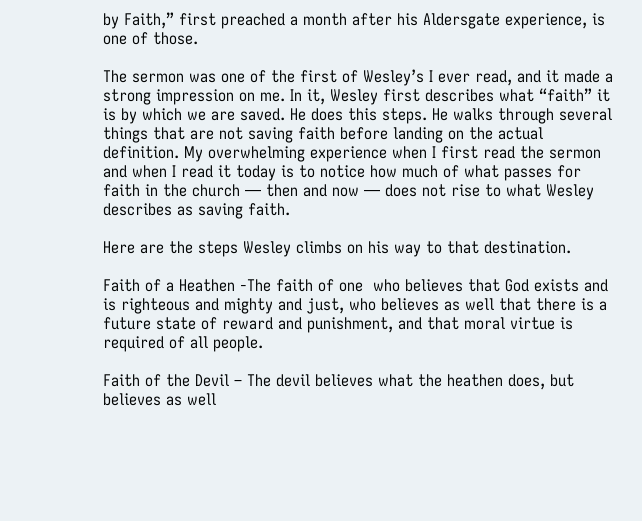by Faith,” first preached a month after his Aldersgate experience, is one of those.

The sermon was one of the first of Wesley’s I ever read, and it made a strong impression on me. In it, Wesley first describes what “faith” it is by which we are saved. He does this steps. He walks through several things that are not saving faith before landing on the actual definition. My overwhelming experience when I first read the sermon and when I read it today is to notice how much of what passes for faith in the church — then and now — does not rise to what Wesley describes as saving faith.

Here are the steps Wesley climbs on his way to that destination.

Faith of a Heathen -The faith of one  who believes that God exists and is righteous and mighty and just, who believes as well that there is a future state of reward and punishment, and that moral virtue is required of all people.

Faith of the Devil – The devil believes what the heathen does, but believes as well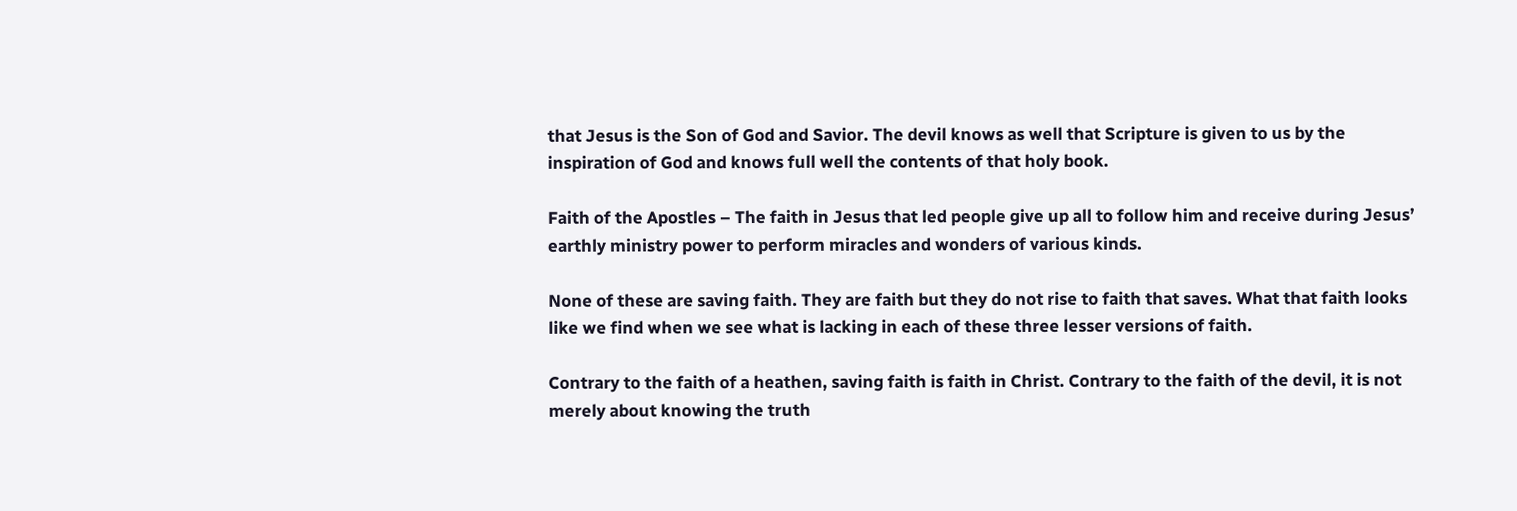that Jesus is the Son of God and Savior. The devil knows as well that Scripture is given to us by the inspiration of God and knows full well the contents of that holy book.

Faith of the Apostles – The faith in Jesus that led people give up all to follow him and receive during Jesus’ earthly ministry power to perform miracles and wonders of various kinds.

None of these are saving faith. They are faith but they do not rise to faith that saves. What that faith looks like we find when we see what is lacking in each of these three lesser versions of faith.

Contrary to the faith of a heathen, saving faith is faith in Christ. Contrary to the faith of the devil, it is not merely about knowing the truth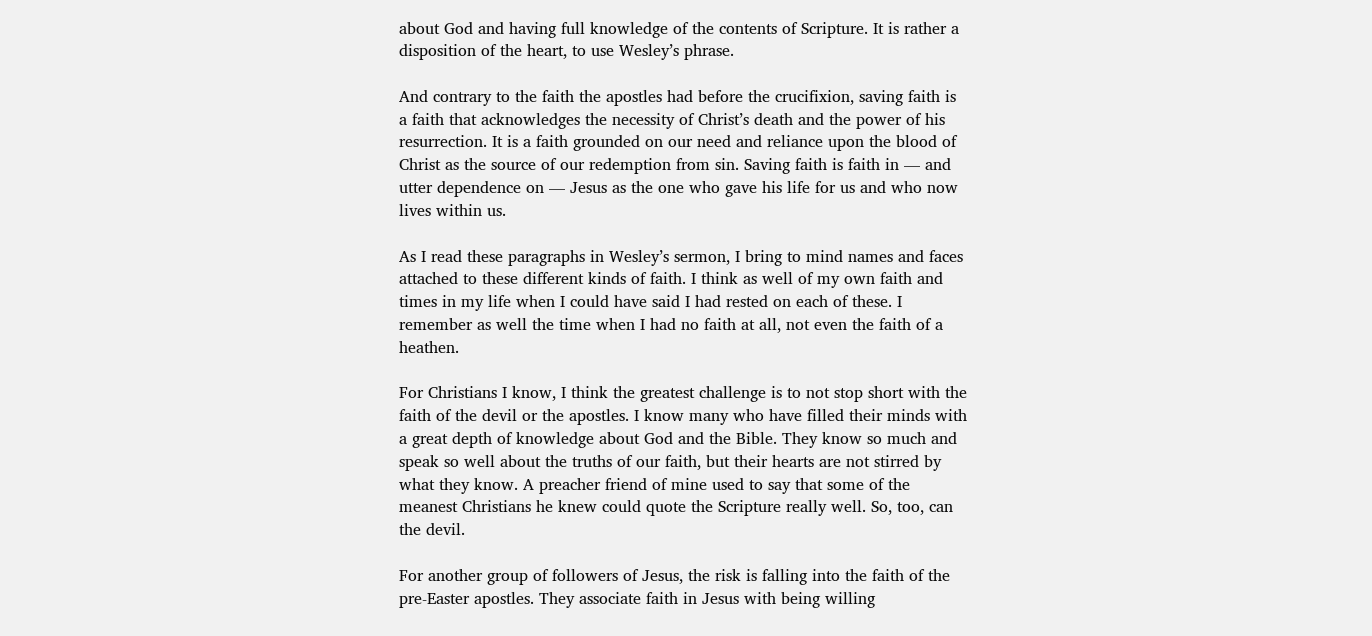about God and having full knowledge of the contents of Scripture. It is rather a disposition of the heart, to use Wesley’s phrase.

And contrary to the faith the apostles had before the crucifixion, saving faith is a faith that acknowledges the necessity of Christ’s death and the power of his resurrection. It is a faith grounded on our need and reliance upon the blood of Christ as the source of our redemption from sin. Saving faith is faith in — and utter dependence on — Jesus as the one who gave his life for us and who now lives within us.

As I read these paragraphs in Wesley’s sermon, I bring to mind names and faces attached to these different kinds of faith. I think as well of my own faith and times in my life when I could have said I had rested on each of these. I remember as well the time when I had no faith at all, not even the faith of a heathen.

For Christians I know, I think the greatest challenge is to not stop short with the faith of the devil or the apostles. I know many who have filled their minds with a great depth of knowledge about God and the Bible. They know so much and speak so well about the truths of our faith, but their hearts are not stirred by what they know. A preacher friend of mine used to say that some of the meanest Christians he knew could quote the Scripture really well. So, too, can the devil.

For another group of followers of Jesus, the risk is falling into the faith of the pre-Easter apostles. They associate faith in Jesus with being willing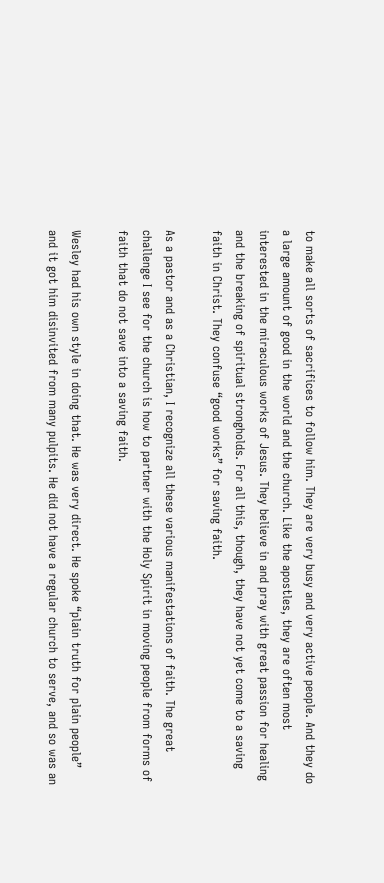to make all sorts of sacrifices to follow him. They are very busy and very active people. And they do a large amount of good in the world and the church. Like the apostles, they are often most interested in the miraculous works of Jesus. They believe in and pray with great passion for healing and the breaking of spiritual strongholds. For all this, though, they have not yet come to a saving faith in Christ. They confuse “good works” for saving faith.

As a pastor and as a Christian, I recognize all these various manifestations of faith. The great challenge I see for the church is how to partner with the Holy Spirit in moving people from forms of faith that do not save into a saving faith.

Wesley had his own style in doing that. He was very direct. He spoke “plain truth for plain people” and it got him disinvited from many pulpits. He did not have a regular church to serve, and so was an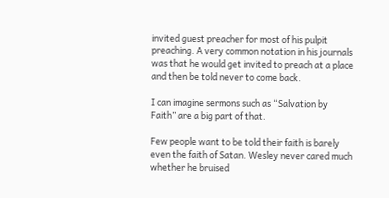invited guest preacher for most of his pulpit preaching. A very common notation in his journals was that he would get invited to preach at a place and then be told never to come back.

I can imagine sermons such as “Salvation by Faith” are a big part of that.

Few people want to be told their faith is barely even the faith of Satan. Wesley never cared much whether he bruised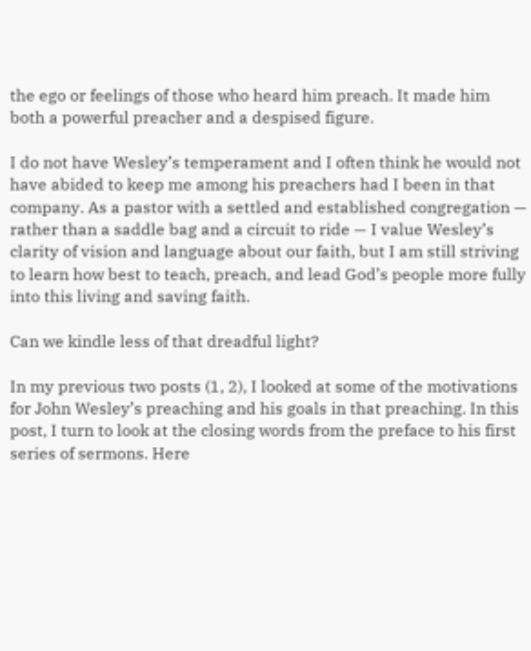the ego or feelings of those who heard him preach. It made him both a powerful preacher and a despised figure.

I do not have Wesley’s temperament and I often think he would not have abided to keep me among his preachers had I been in that company. As a pastor with a settled and established congregation — rather than a saddle bag and a circuit to ride — I value Wesley’s clarity of vision and language about our faith, but I am still striving to learn how best to teach, preach, and lead God’s people more fully into this living and saving faith.

Can we kindle less of that dreadful light?

In my previous two posts (1, 2), I looked at some of the motivations for John Wesley’s preaching and his goals in that preaching. In this post, I turn to look at the closing words from the preface to his first series of sermons. Here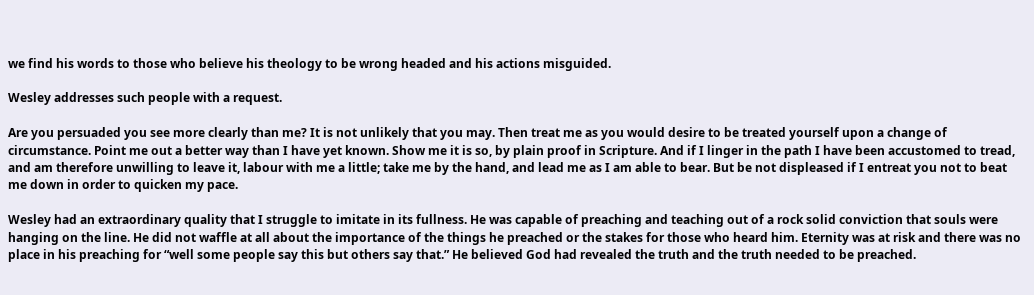we find his words to those who believe his theology to be wrong headed and his actions misguided.

Wesley addresses such people with a request.

Are you persuaded you see more clearly than me? It is not unlikely that you may. Then treat me as you would desire to be treated yourself upon a change of circumstance. Point me out a better way than I have yet known. Show me it is so, by plain proof in Scripture. And if I linger in the path I have been accustomed to tread, and am therefore unwilling to leave it, labour with me a little; take me by the hand, and lead me as I am able to bear. But be not displeased if I entreat you not to beat me down in order to quicken my pace.

Wesley had an extraordinary quality that I struggle to imitate in its fullness. He was capable of preaching and teaching out of a rock solid conviction that souls were hanging on the line. He did not waffle at all about the importance of the things he preached or the stakes for those who heard him. Eternity was at risk and there was no place in his preaching for “well some people say this but others say that.” He believed God had revealed the truth and the truth needed to be preached.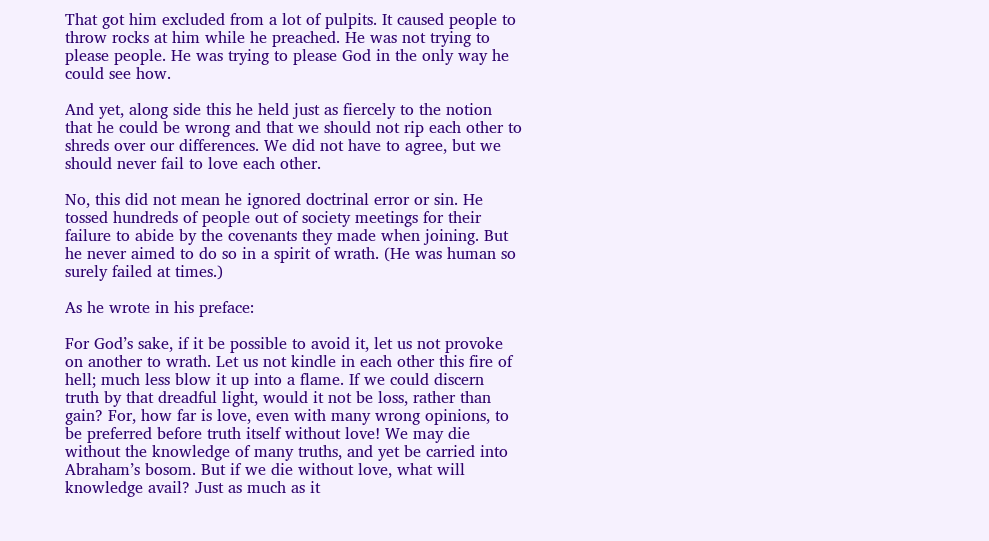That got him excluded from a lot of pulpits. It caused people to throw rocks at him while he preached. He was not trying to please people. He was trying to please God in the only way he could see how.

And yet, along side this he held just as fiercely to the notion that he could be wrong and that we should not rip each other to shreds over our differences. We did not have to agree, but we should never fail to love each other.

No, this did not mean he ignored doctrinal error or sin. He tossed hundreds of people out of society meetings for their failure to abide by the covenants they made when joining. But he never aimed to do so in a spirit of wrath. (He was human so surely failed at times.)

As he wrote in his preface:

For God’s sake, if it be possible to avoid it, let us not provoke on another to wrath. Let us not kindle in each other this fire of hell; much less blow it up into a flame. If we could discern truth by that dreadful light, would it not be loss, rather than gain? For, how far is love, even with many wrong opinions, to be preferred before truth itself without love! We may die without the knowledge of many truths, and yet be carried into Abraham’s bosom. But if we die without love, what will knowledge avail? Just as much as it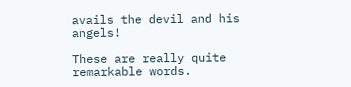avails the devil and his angels!

These are really quite remarkable words.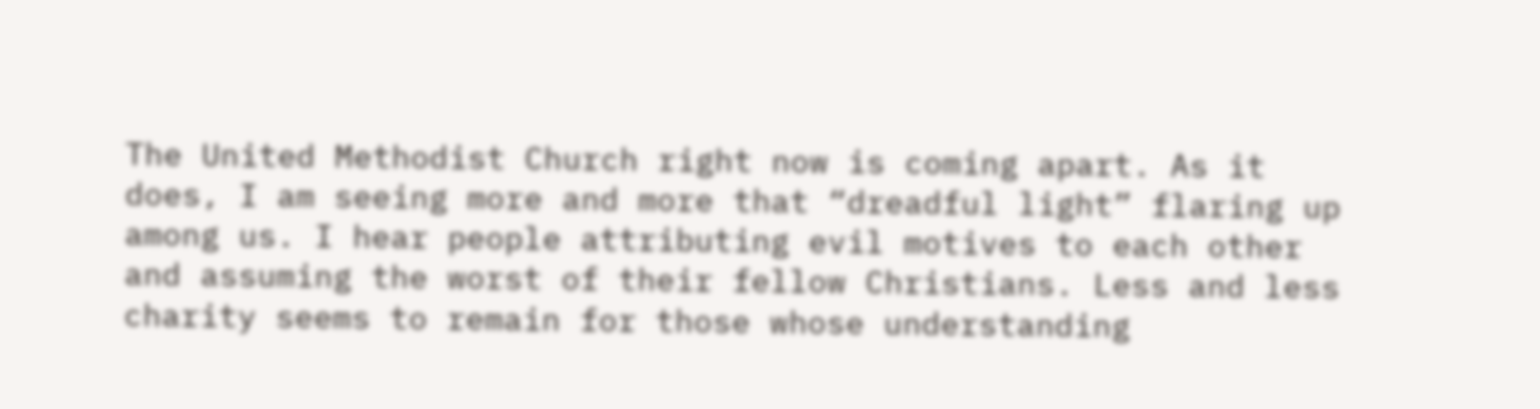The United Methodist Church right now is coming apart. As it does, I am seeing more and more that “dreadful light” flaring up among us. I hear people attributing evil motives to each other and assuming the worst of their fellow Christians. Less and less charity seems to remain for those whose understanding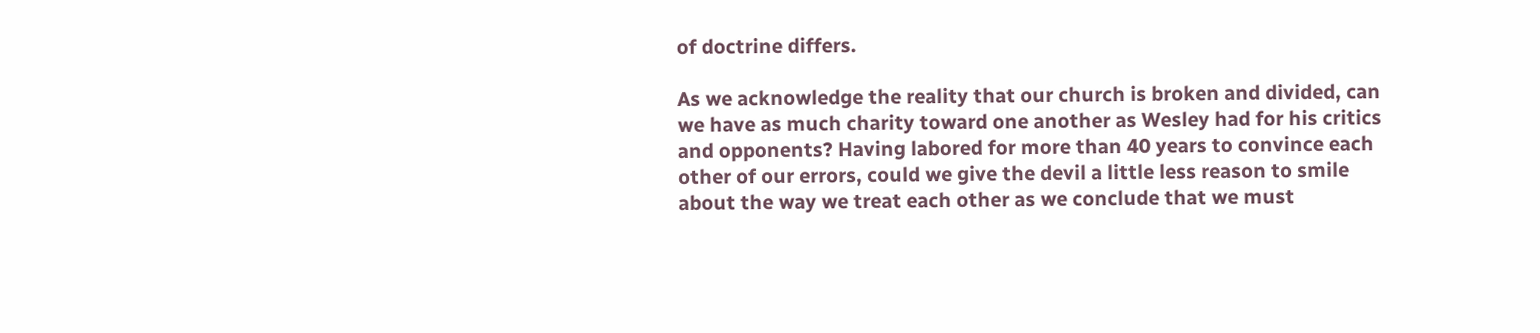of doctrine differs.

As we acknowledge the reality that our church is broken and divided, can we have as much charity toward one another as Wesley had for his critics and opponents? Having labored for more than 40 years to convince each other of our errors, could we give the devil a little less reason to smile about the way we treat each other as we conclude that we must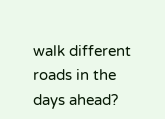walk different roads in the days ahead?